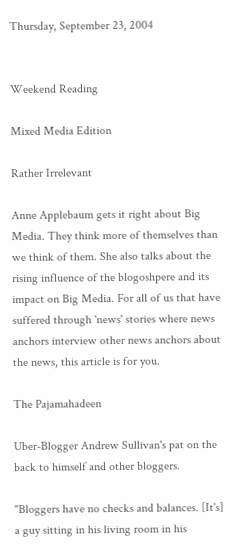Thursday, September 23, 2004


Weekend Reading

Mixed Media Edition

Rather Irrelevant

Anne Applebaum gets it right about Big Media. They think more of themselves than we think of them. She also talks about the rising influence of the blogoshpere and its impact on Big Media. For all of us that have suffered through 'news' stories where news anchors interview other news anchors about the news, this article is for you.

The Pajamahadeen

Uber-Blogger Andrew Sullivan's pat on the back to himself and other bloggers.

"Bloggers have no checks and balances. [It's] a guy sitting in his living room in his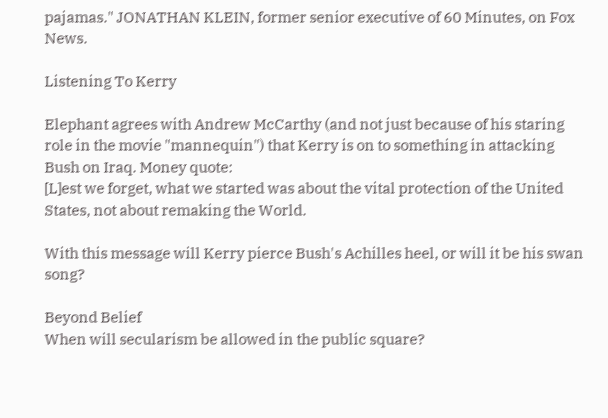pajamas." JONATHAN KLEIN, former senior executive of 60 Minutes, on Fox News.

Listening To Kerry

Elephant agrees with Andrew McCarthy (and not just because of his staring role in the movie "mannequin") that Kerry is on to something in attacking Bush on Iraq. Money quote:
[L]est we forget, what we started was about the vital protection of the United States, not about remaking the World.

With this message will Kerry pierce Bush's Achilles heel, or will it be his swan song?

Beyond Belief
When will secularism be allowed in the public square?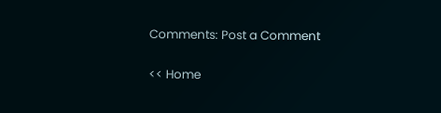Comments: Post a Comment

<< Home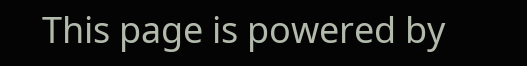This page is powered by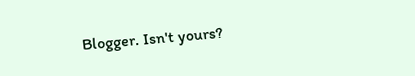Blogger. Isn't yours?